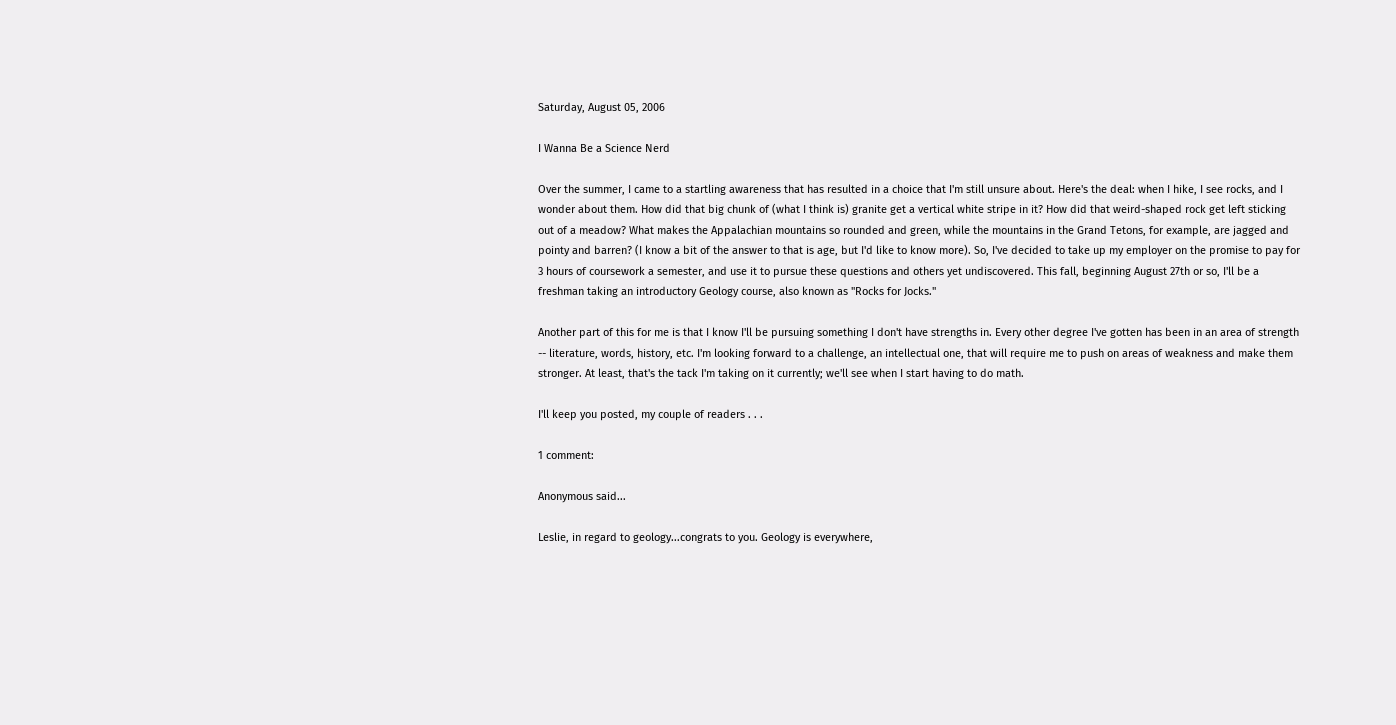Saturday, August 05, 2006

I Wanna Be a Science Nerd

Over the summer, I came to a startling awareness that has resulted in a choice that I'm still unsure about. Here's the deal: when I hike, I see rocks, and I wonder about them. How did that big chunk of (what I think is) granite get a vertical white stripe in it? How did that weird-shaped rock get left sticking out of a meadow? What makes the Appalachian mountains so rounded and green, while the mountains in the Grand Tetons, for example, are jagged and pointy and barren? (I know a bit of the answer to that is age, but I'd like to know more). So, I've decided to take up my employer on the promise to pay for 3 hours of coursework a semester, and use it to pursue these questions and others yet undiscovered. This fall, beginning August 27th or so, I'll be a freshman taking an introductory Geology course, also known as "Rocks for Jocks."

Another part of this for me is that I know I'll be pursuing something I don't have strengths in. Every other degree I've gotten has been in an area of strength -- literature, words, history, etc. I'm looking forward to a challenge, an intellectual one, that will require me to push on areas of weakness and make them stronger. At least, that's the tack I'm taking on it currently; we'll see when I start having to do math.

I'll keep you posted, my couple of readers . . .

1 comment:

Anonymous said...

Leslie, in regard to geology...congrats to you. Geology is everywhere,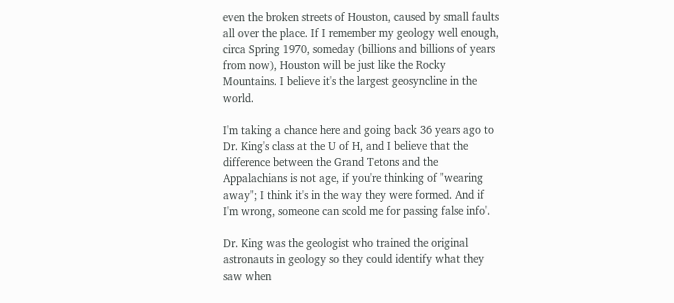even the broken streets of Houston, caused by small faults all over the place. If I remember my geology well enough, circa Spring 1970, someday (billions and billions of years from now), Houston will be just like the Rocky Mountains. I believe it's the largest geosyncline in the world.

I'm taking a chance here and going back 36 years ago to Dr. King's class at the U of H, and I believe that the difference between the Grand Tetons and the Appalachians is not age, if you're thinking of "wearing away"; I think it's in the way they were formed. And if I'm wrong, someone can scold me for passing false info'.

Dr. King was the geologist who trained the original astronauts in geology so they could identify what they saw when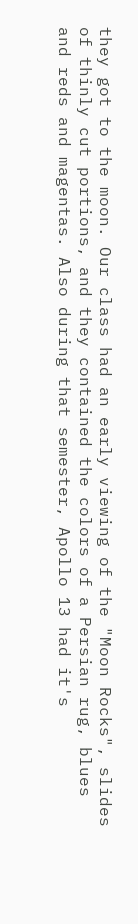they got to the moon. Our class had an early viewing of the "Moon Rocks", slides of thinly cut portions, and they contained the colors of a Persian rug, blues and reds and magentas. Also during that semester, Apollo 13 had it's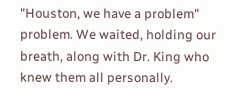"Houston, we have a problem" problem. We waited, holding our breath, along with Dr. King who knew them all personally.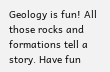Geology is fun! All those rocks and formations tell a story. Have fun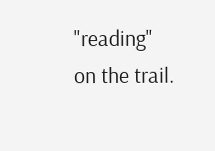"reading" on the trail.